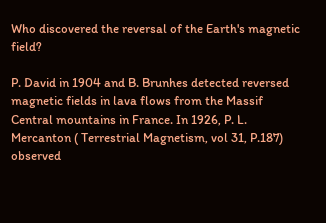Who discovered the reversal of the Earth's magnetic field?

P. David in 1904 and B. Brunhes detected reversed magnetic fields in lava flows from the Massif Central mountains in France. In 1926, P. L. Mercanton ( Terrestrial Magnetism, vol 31, P.187) observed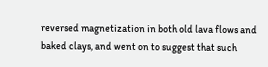reversed magnetization in both old lava flows and baked clays, and went on to suggest that such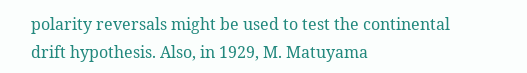polarity reversals might be used to test the continental drift hypothesis. Also, in 1929, M. Matuyama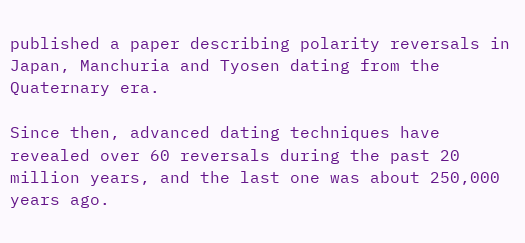published a paper describing polarity reversals in Japan, Manchuria and Tyosen dating from the Quaternary era.

Since then, advanced dating techniques have revealed over 60 reversals during the past 20 million years, and the last one was about 250,000 years ago.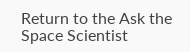Return to the Ask the Space Scientist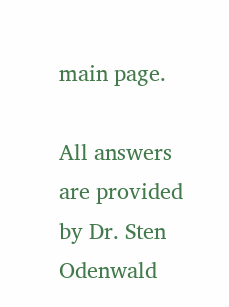main page.

All answers are provided by Dr. Sten Odenwald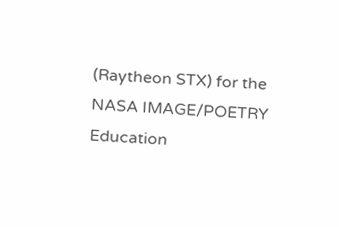(Raytheon STX) for the
NASA IMAGE/POETRY Education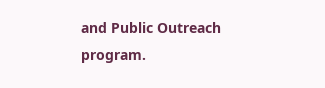and Public Outreach program.